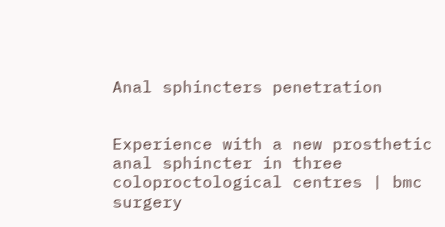Anal sphincters penetration


Experience with a new prosthetic anal sphincter in three coloproctological centres | bmc surgery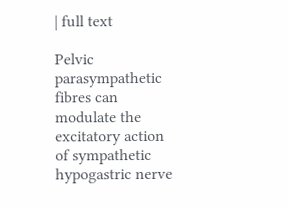| full text

Pelvic parasympathetic fibres can modulate the excitatory action of sympathetic hypogastric nerve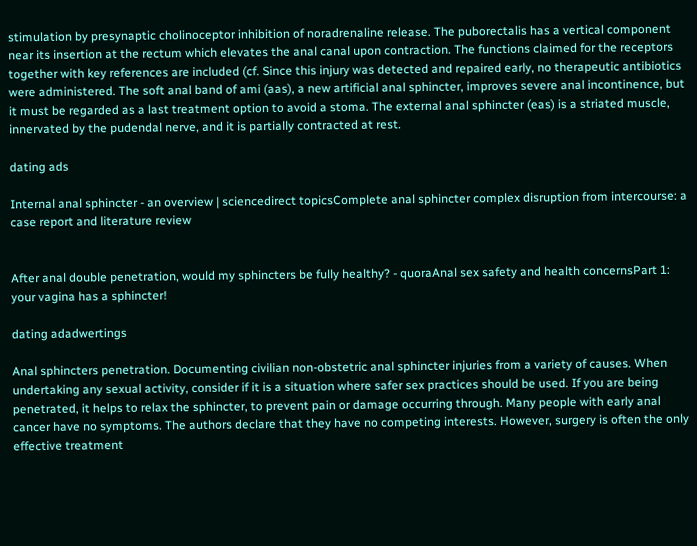stimulation by presynaptic cholinoceptor inhibition of noradrenaline release. The puborectalis has a vertical component near its insertion at the rectum which elevates the anal canal upon contraction. The functions claimed for the receptors together with key references are included (cf. Since this injury was detected and repaired early, no therapeutic antibiotics were administered. The soft anal band of ami (aas), a new artificial anal sphincter, improves severe anal incontinence, but it must be regarded as a last treatment option to avoid a stoma. The external anal sphincter (eas) is a striated muscle, innervated by the pudendal nerve, and it is partially contracted at rest.

dating ads

Internal anal sphincter - an overview | sciencedirect topicsComplete anal sphincter complex disruption from intercourse: a case report and literature review


After anal double penetration, would my sphincters be fully healthy? - quoraAnal sex safety and health concernsPart 1: your vagina has a sphincter!

dating adadwertings

Anal sphincters penetration. Documenting civilian non-obstetric anal sphincter injuries from a variety of causes. When undertaking any sexual activity, consider if it is a situation where safer sex practices should be used. If you are being penetrated, it helps to relax the sphincter, to prevent pain or damage occurring through. Many people with early anal cancer have no symptoms. The authors declare that they have no competing interests. However, surgery is often the only effective treatment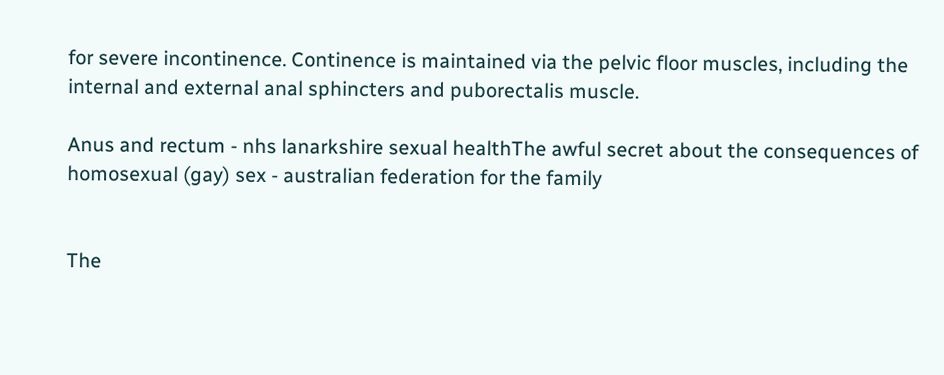for severe incontinence. Continence is maintained via the pelvic floor muscles, including the internal and external anal sphincters and puborectalis muscle.

Anus and rectum - nhs lanarkshire sexual healthThe awful secret about the consequences of homosexual (gay) sex - australian federation for the family


The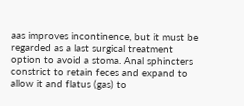aas improves incontinence, but it must be regarded as a last surgical treatment option to avoid a stoma. Anal sphincters constrict to retain feces and expand to allow it and flatus (gas) to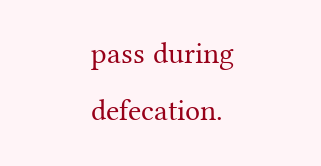pass during defecation.